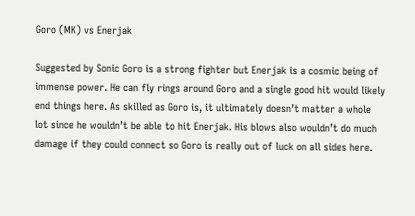Goro (MK) vs Enerjak

Suggested by Sonic Goro is a strong fighter but Enerjak is a cosmic being of immense power. He can fly rings around Goro and a single good hit would likely end things here. As skilled as Goro is, it ultimately doesn’t matter a whole lot since he wouldn’t be able to hit Enerjak. His blows also wouldn’t do much damage if they could connect so Goro is really out of luck on all sides here.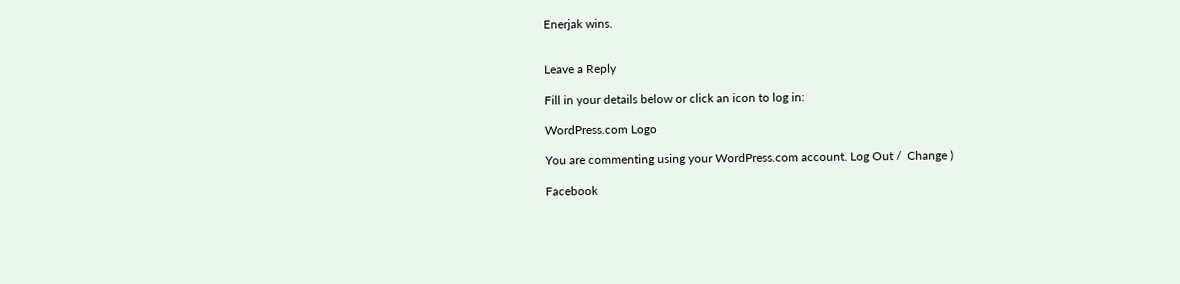Enerjak wins.


Leave a Reply

Fill in your details below or click an icon to log in:

WordPress.com Logo

You are commenting using your WordPress.com account. Log Out /  Change )

Facebook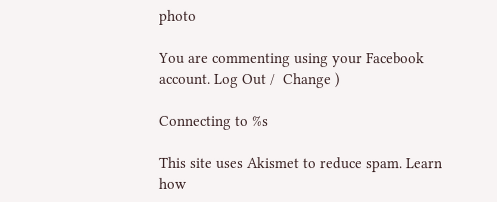photo

You are commenting using your Facebook account. Log Out /  Change )

Connecting to %s

This site uses Akismet to reduce spam. Learn how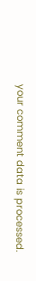your comment data is processed.